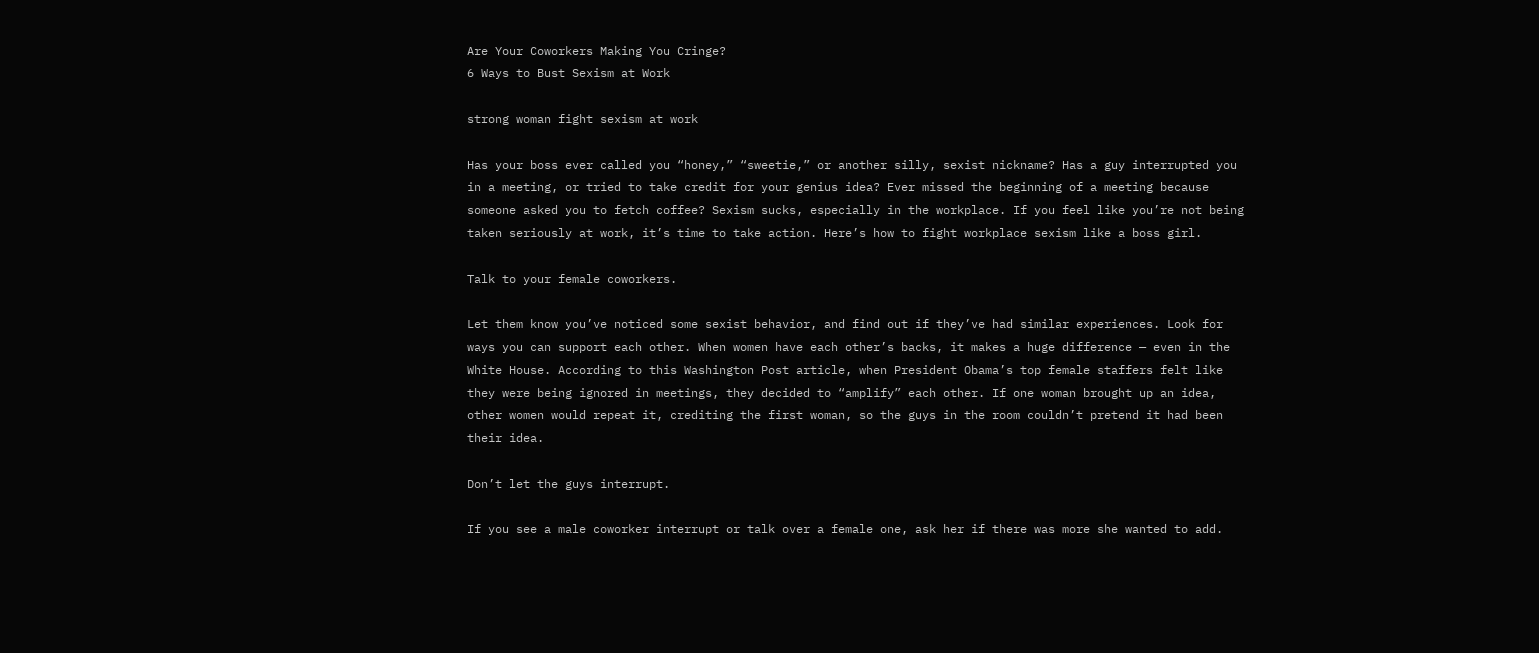Are Your Coworkers Making You Cringe?
6 Ways to Bust Sexism at Work

strong woman fight sexism at work

Has your boss ever called you “honey,” “sweetie,” or another silly, sexist nickname? Has a guy interrupted you in a meeting, or tried to take credit for your genius idea? Ever missed the beginning of a meeting because someone asked you to fetch coffee? Sexism sucks, especially in the workplace. If you feel like you’re not being taken seriously at work, it’s time to take action. Here’s how to fight workplace sexism like a boss girl.

Talk to your female coworkers.

Let them know you’ve noticed some sexist behavior, and find out if they’ve had similar experiences. Look for ways you can support each other. When women have each other’s backs, it makes a huge difference — even in the White House. According to this Washington Post article, when President Obama’s top female staffers felt like they were being ignored in meetings, they decided to “amplify” each other. If one woman brought up an idea, other women would repeat it, crediting the first woman, so the guys in the room couldn’t pretend it had been their idea.

Don’t let the guys interrupt.

If you see a male coworker interrupt or talk over a female one, ask her if there was more she wanted to add.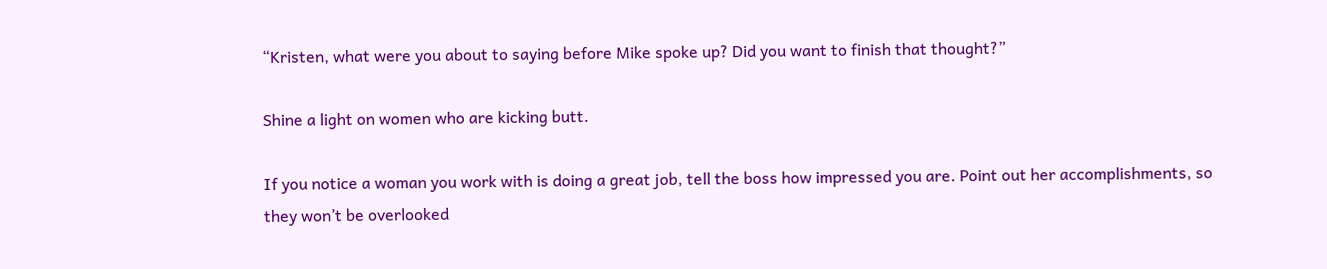“Kristen, what were you about to saying before Mike spoke up? Did you want to finish that thought?”

Shine a light on women who are kicking butt.

If you notice a woman you work with is doing a great job, tell the boss how impressed you are. Point out her accomplishments, so they won’t be overlooked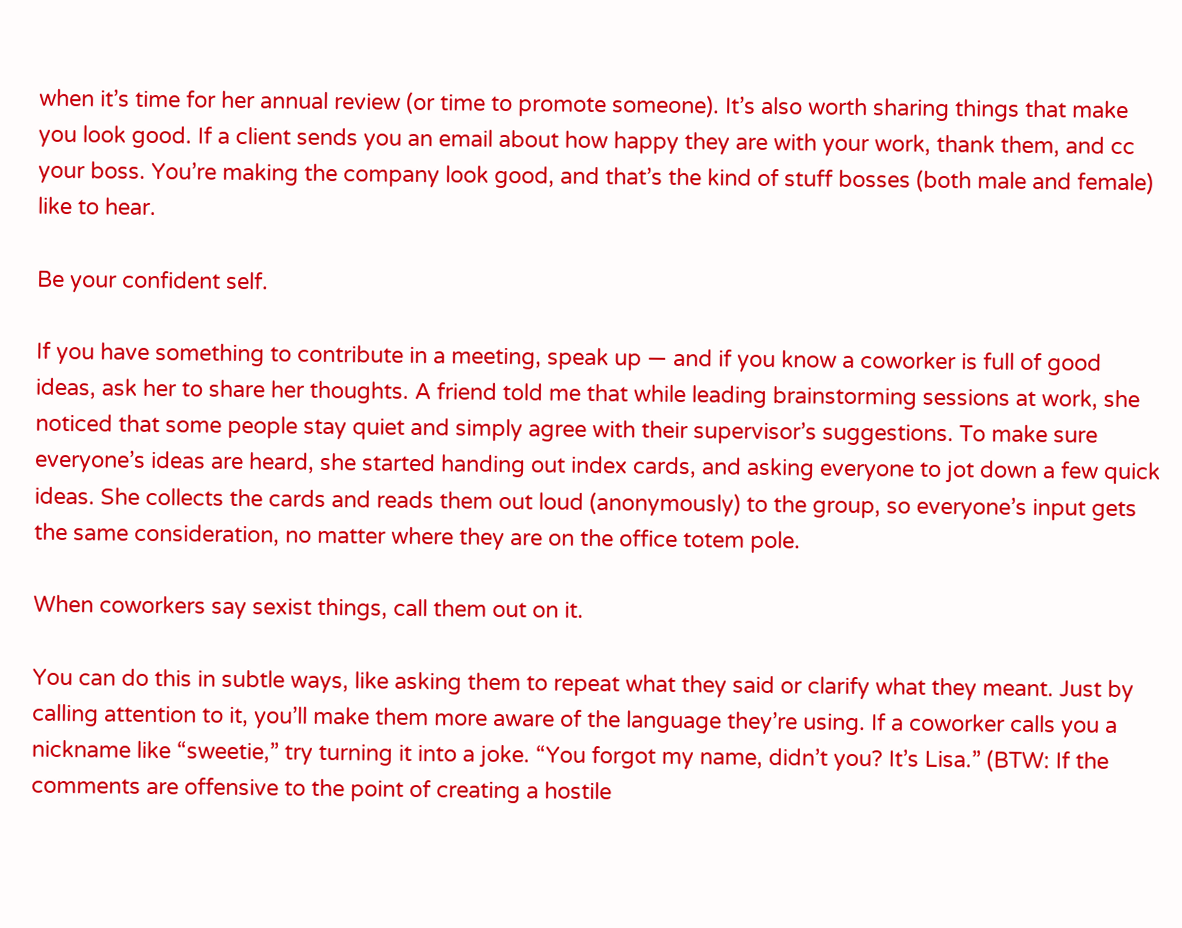when it’s time for her annual review (or time to promote someone). It’s also worth sharing things that make you look good. If a client sends you an email about how happy they are with your work, thank them, and cc your boss. You’re making the company look good, and that’s the kind of stuff bosses (both male and female) like to hear.

Be your confident self.

If you have something to contribute in a meeting, speak up — and if you know a coworker is full of good ideas, ask her to share her thoughts. A friend told me that while leading brainstorming sessions at work, she noticed that some people stay quiet and simply agree with their supervisor’s suggestions. To make sure everyone’s ideas are heard, she started handing out index cards, and asking everyone to jot down a few quick ideas. She collects the cards and reads them out loud (anonymously) to the group, so everyone’s input gets the same consideration, no matter where they are on the office totem pole.

When coworkers say sexist things, call them out on it.

You can do this in subtle ways, like asking them to repeat what they said or clarify what they meant. Just by calling attention to it, you’ll make them more aware of the language they’re using. If a coworker calls you a nickname like “sweetie,” try turning it into a joke. “You forgot my name, didn’t you? It’s Lisa.” (BTW: If the comments are offensive to the point of creating a hostile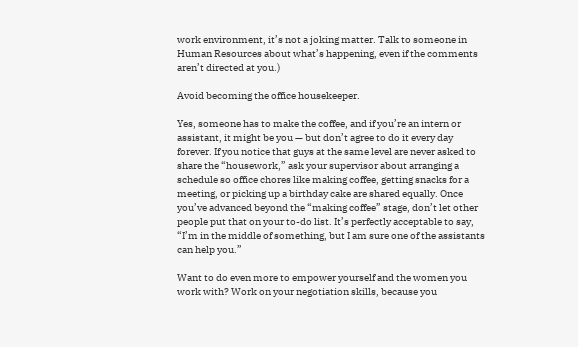work environment, it’s not a joking matter. Talk to someone in Human Resources about what’s happening, even if the comments aren’t directed at you.)

Avoid becoming the office housekeeper.

Yes, someone has to make the coffee, and if you’re an intern or assistant, it might be you — but don’t agree to do it every day forever. If you notice that guys at the same level are never asked to share the “housework,” ask your supervisor about arranging a schedule so office chores like making coffee, getting snacks for a meeting, or picking up a birthday cake are shared equally. Once you’ve advanced beyond the “making coffee” stage, don’t let other people put that on your to-do list. It’s perfectly acceptable to say, “I’m in the middle of something, but I am sure one of the assistants can help you.”

Want to do even more to empower yourself and the women you work with? Work on your negotiation skills, because you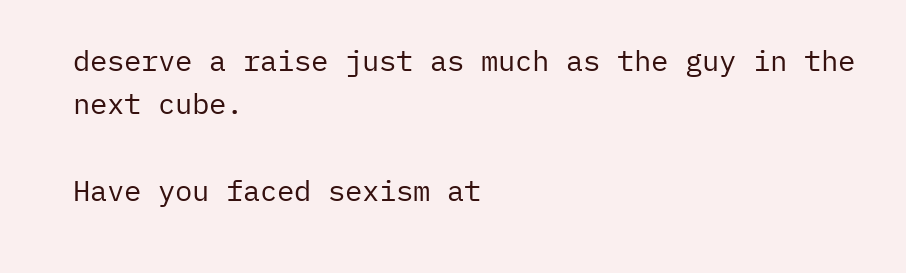deserve a raise just as much as the guy in the next cube.

Have you faced sexism at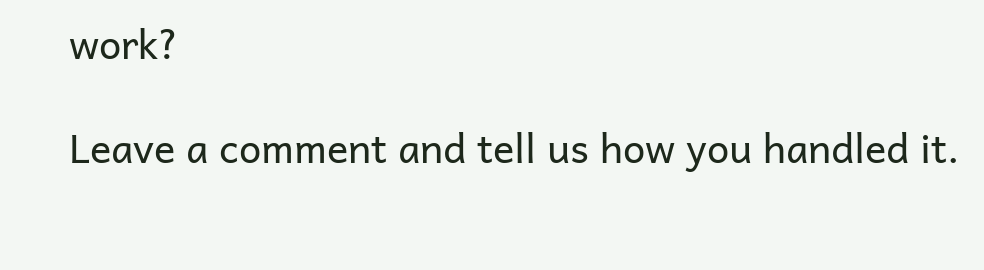work?

Leave a comment and tell us how you handled it.